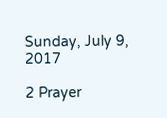Sunday, July 9, 2017

2 Prayer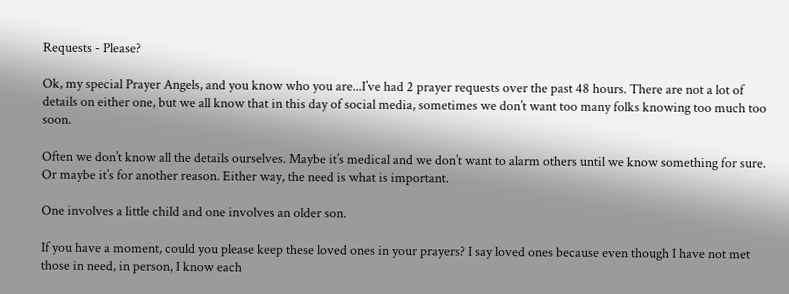Requests - Please?

Ok, my special Prayer Angels, and you know who you are...I’ve had 2 prayer requests over the past 48 hours. There are not a lot of details on either one, but we all know that in this day of social media, sometimes we don’t want too many folks knowing too much too soon.

Often we don’t know all the details ourselves. Maybe it’s medical and we don’t want to alarm others until we know something for sure. Or maybe it’s for another reason. Either way, the need is what is important.

One involves a little child and one involves an older son.

If you have a moment, could you please keep these loved ones in your prayers? I say loved ones because even though I have not met those in need, in person, I know each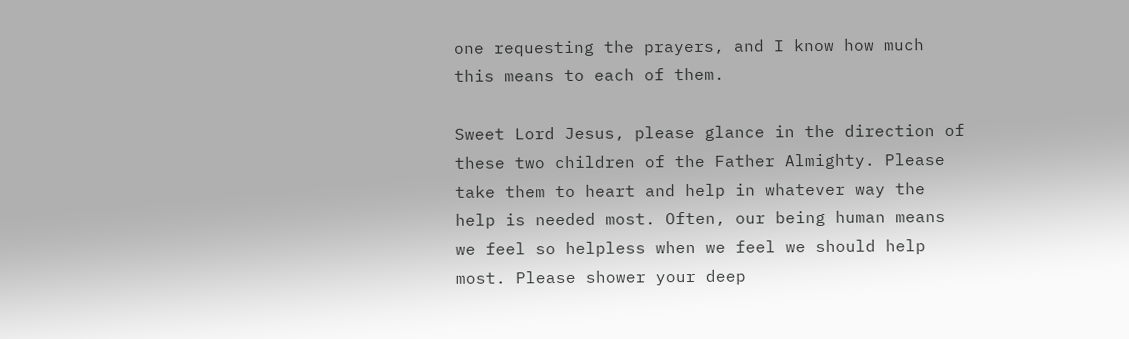one requesting the prayers, and I know how much this means to each of them.

Sweet Lord Jesus, please glance in the direction of these two children of the Father Almighty. Please take them to heart and help in whatever way the help is needed most. Often, our being human means we feel so helpless when we feel we should help most. Please shower your deep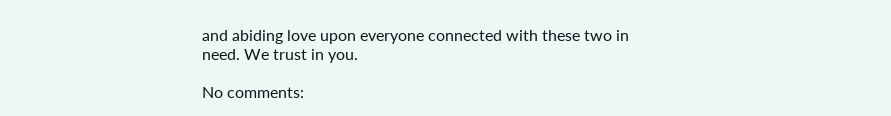and abiding love upon everyone connected with these two in need. We trust in you.

No comments: